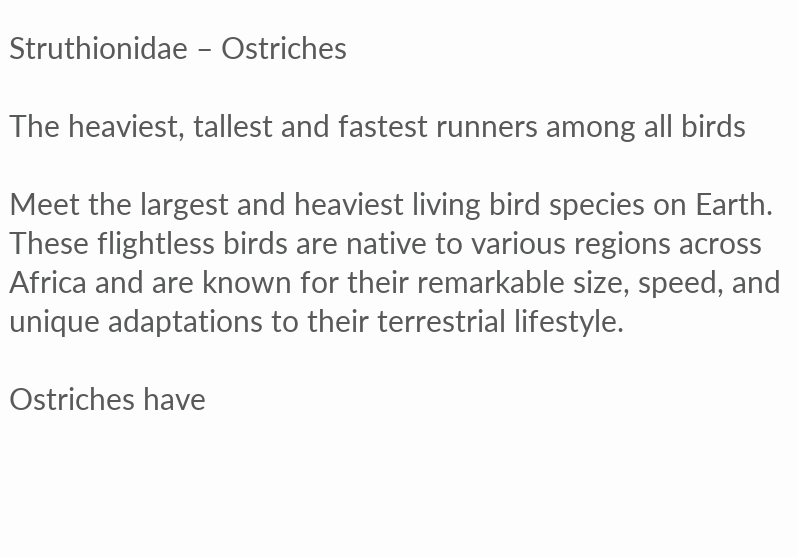Struthionidae – Ostriches

The heaviest, tallest and fastest runners among all birds

Meet the largest and heaviest living bird species on Earth. These flightless birds are native to various regions across Africa and are known for their remarkable size, speed, and unique adaptations to their terrestrial lifestyle.

Ostriches have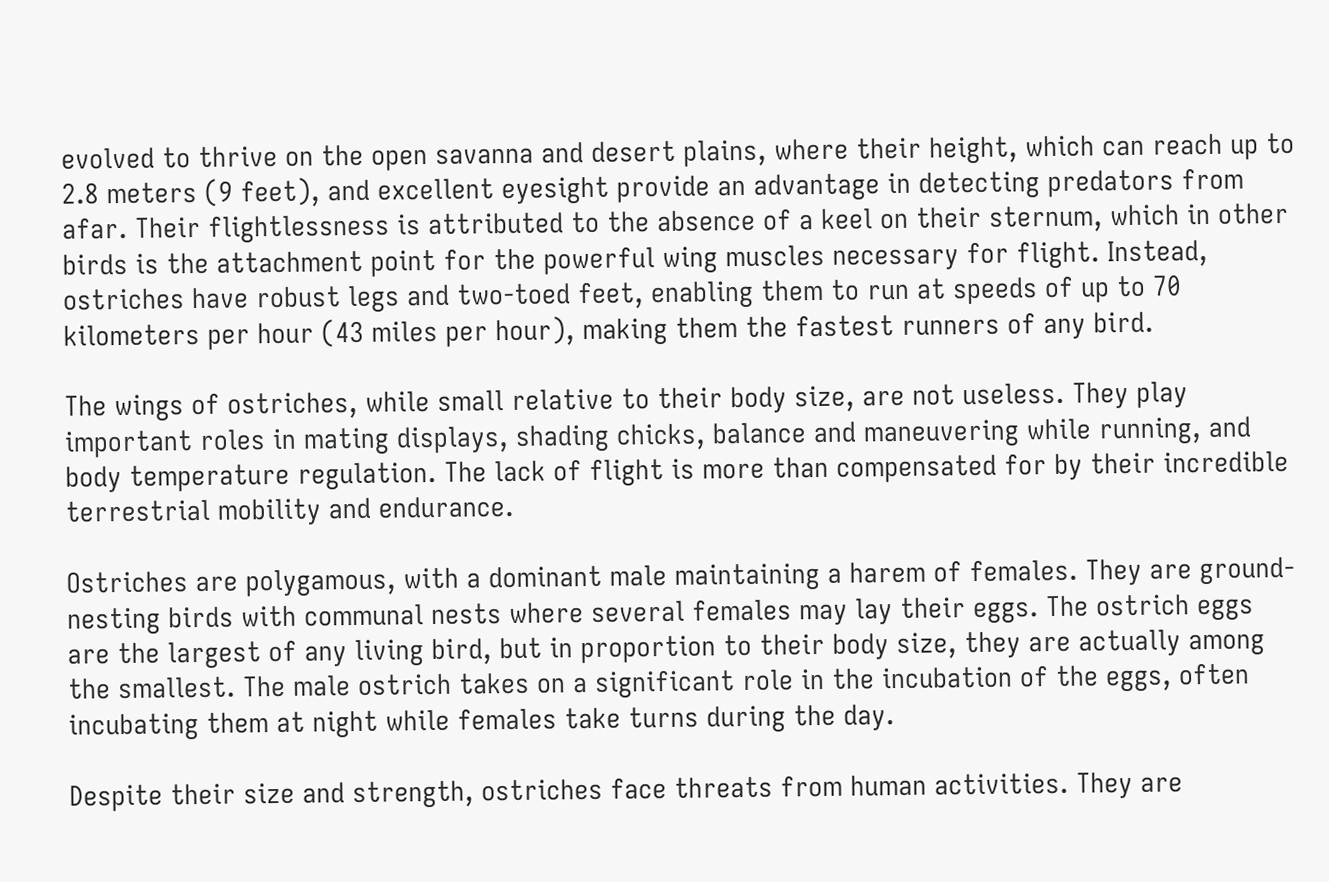evolved to thrive on the open savanna and desert plains, where their height, which can reach up to 2.8 meters (9 feet), and excellent eyesight provide an advantage in detecting predators from afar. Their flightlessness is attributed to the absence of a keel on their sternum, which in other birds is the attachment point for the powerful wing muscles necessary for flight. Instead, ostriches have robust legs and two-toed feet, enabling them to run at speeds of up to 70 kilometers per hour (43 miles per hour), making them the fastest runners of any bird.

The wings of ostriches, while small relative to their body size, are not useless. They play important roles in mating displays, shading chicks, balance and maneuvering while running, and body temperature regulation. The lack of flight is more than compensated for by their incredible terrestrial mobility and endurance.

Ostriches are polygamous, with a dominant male maintaining a harem of females. They are ground-nesting birds with communal nests where several females may lay their eggs. The ostrich eggs are the largest of any living bird, but in proportion to their body size, they are actually among the smallest. The male ostrich takes on a significant role in the incubation of the eggs, often incubating them at night while females take turns during the day.

Despite their size and strength, ostriches face threats from human activities. They are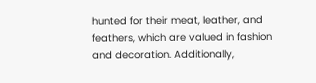hunted for their meat, leather, and feathers, which are valued in fashion and decoration. Additionally,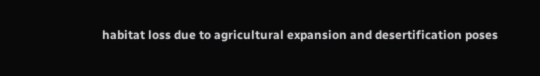habitat loss due to agricultural expansion and desertification poses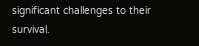significant challenges to their survival.